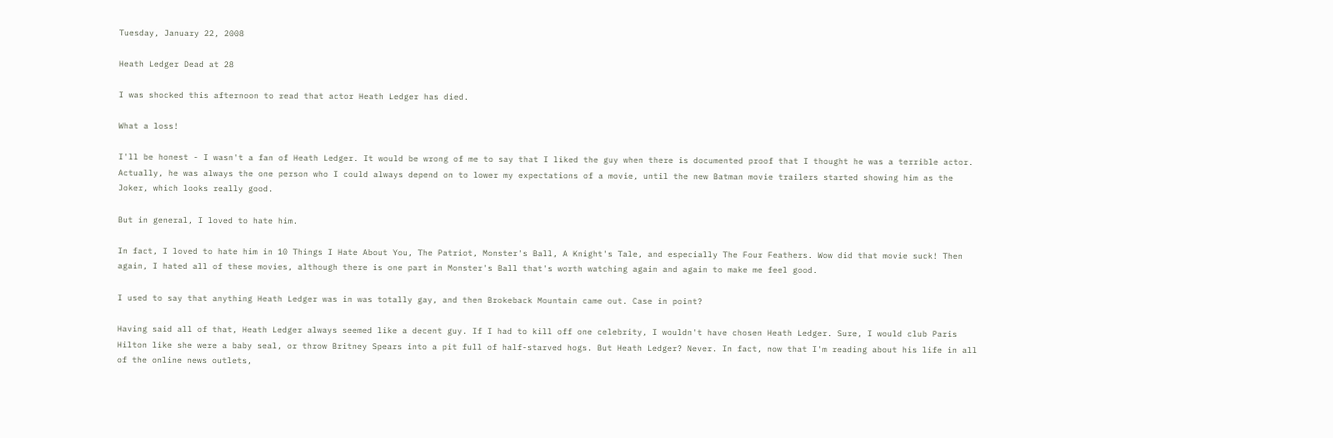Tuesday, January 22, 2008

Heath Ledger Dead at 28

I was shocked this afternoon to read that actor Heath Ledger has died.

What a loss!

I'll be honest - I wasn't a fan of Heath Ledger. It would be wrong of me to say that I liked the guy when there is documented proof that I thought he was a terrible actor. Actually, he was always the one person who I could always depend on to lower my expectations of a movie, until the new Batman movie trailers started showing him as the Joker, which looks really good.

But in general, I loved to hate him.

In fact, I loved to hate him in 10 Things I Hate About You, The Patriot, Monster's Ball, A Knight's Tale, and especially The Four Feathers. Wow did that movie suck! Then again, I hated all of these movies, although there is one part in Monster's Ball that's worth watching again and again to make me feel good.

I used to say that anything Heath Ledger was in was totally gay, and then Brokeback Mountain came out. Case in point?

Having said all of that, Heath Ledger always seemed like a decent guy. If I had to kill off one celebrity, I wouldn't have chosen Heath Ledger. Sure, I would club Paris Hilton like she were a baby seal, or throw Britney Spears into a pit full of half-starved hogs. But Heath Ledger? Never. In fact, now that I'm reading about his life in all of the online news outlets,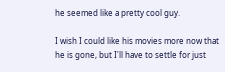he seemed like a pretty cool guy.

I wish I could like his movies more now that he is gone, but I'll have to settle for just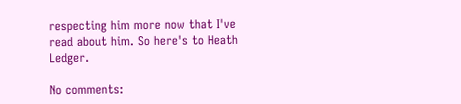respecting him more now that I've read about him. So here's to Heath Ledger.

No comments: